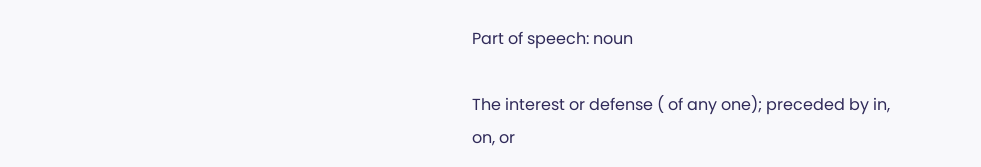Part of speech: noun

The interest or defense ( of any one); preceded by in, on, or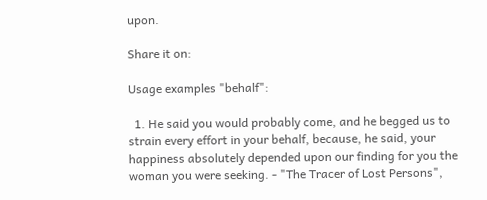upon.

Share it on:

Usage examples "behalf":

  1. He said you would probably come, and he begged us to strain every effort in your behalf, because, he said, your happiness absolutely depended upon our finding for you the woman you were seeking. - "The Tracer of Lost Persons",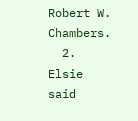Robert W. Chambers.
  2. Elsie said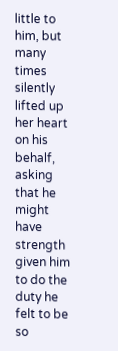little to him, but many times silently lifted up her heart on his behalf, asking that he might have strength given him to do the duty he felt to be so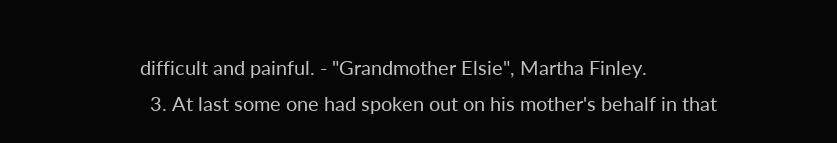difficult and painful. - "Grandmother Elsie", Martha Finley.
  3. At last some one had spoken out on his mother's behalf in that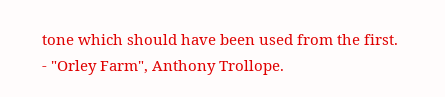tone which should have been used from the first. - "Orley Farm", Anthony Trollope.